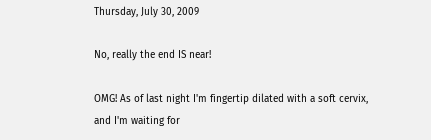Thursday, July 30, 2009

No, really the end IS near!

OMG! As of last night I'm fingertip dilated with a soft cervix, and I'm waiting for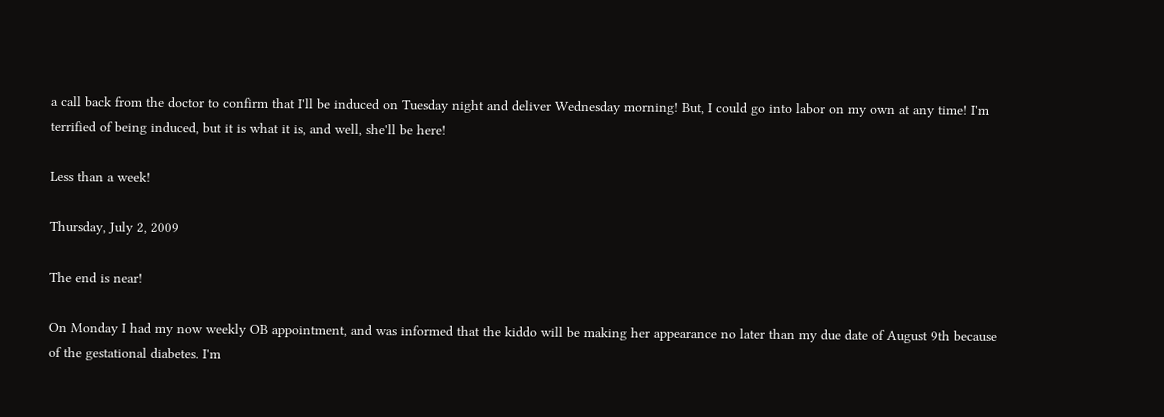a call back from the doctor to confirm that I'll be induced on Tuesday night and deliver Wednesday morning! But, I could go into labor on my own at any time! I'm terrified of being induced, but it is what it is, and well, she'll be here!

Less than a week!

Thursday, July 2, 2009

The end is near!

On Monday I had my now weekly OB appointment, and was informed that the kiddo will be making her appearance no later than my due date of August 9th because of the gestational diabetes. I'm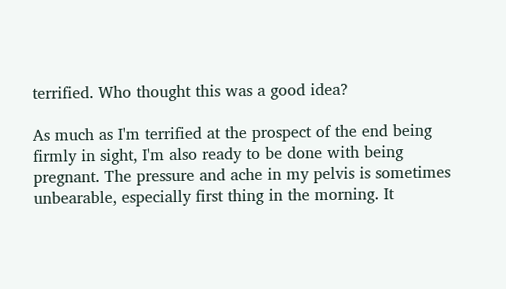terrified. Who thought this was a good idea?

As much as I'm terrified at the prospect of the end being firmly in sight, I'm also ready to be done with being pregnant. The pressure and ache in my pelvis is sometimes unbearable, especially first thing in the morning. It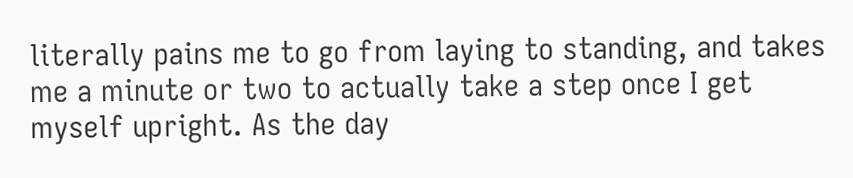literally pains me to go from laying to standing, and takes me a minute or two to actually take a step once I get myself upright. As the day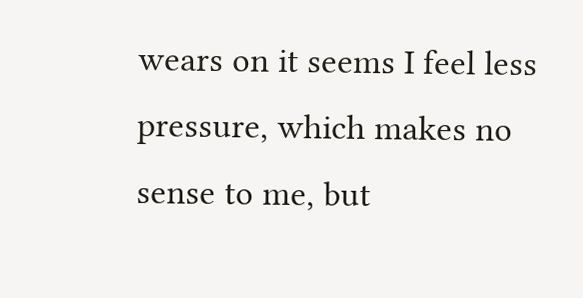wears on it seems I feel less pressure, which makes no sense to me, but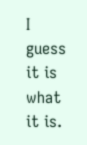I guess it is what it is.